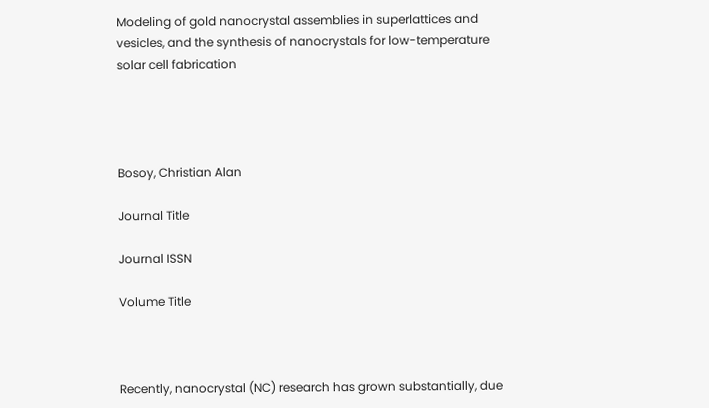Modeling of gold nanocrystal assemblies in superlattices and vesicles, and the synthesis of nanocrystals for low-temperature solar cell fabrication




Bosoy, Christian Alan

Journal Title

Journal ISSN

Volume Title



Recently, nanocrystal (NC) research has grown substantially, due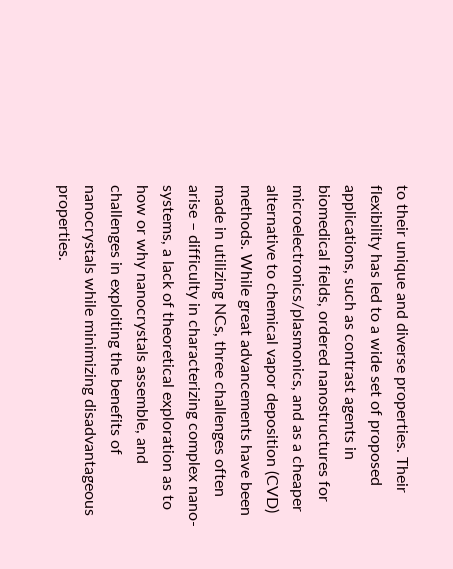to their unique and diverse properties. Their flexibility has led to a wide set of proposed applications, such as contrast agents in biomedical fields, ordered nanostructures for microelectronics/plasmonics, and as a cheaper alternative to chemical vapor deposition (CVD) methods. While great advancements have been made in utilizing NCs, three challenges often arise – difficulty in characterizing complex nano-systems, a lack of theoretical exploration as to how or why nanocrystals assemble, and challenges in exploiting the benefits of nanocrystals while minimizing disadvantageous properties.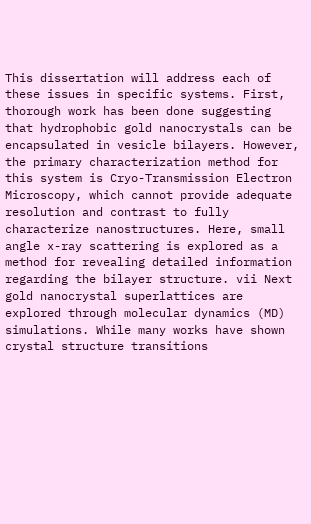This dissertation will address each of these issues in specific systems. First, thorough work has been done suggesting that hydrophobic gold nanocrystals can be encapsulated in vesicle bilayers. However, the primary characterization method for this system is Cryo-Transmission Electron Microscopy, which cannot provide adequate resolution and contrast to fully characterize nanostructures. Here, small angle x-ray scattering is explored as a method for revealing detailed information regarding the bilayer structure. vii Next gold nanocrystal superlattices are explored through molecular dynamics (MD) simulations. While many works have shown crystal structure transitions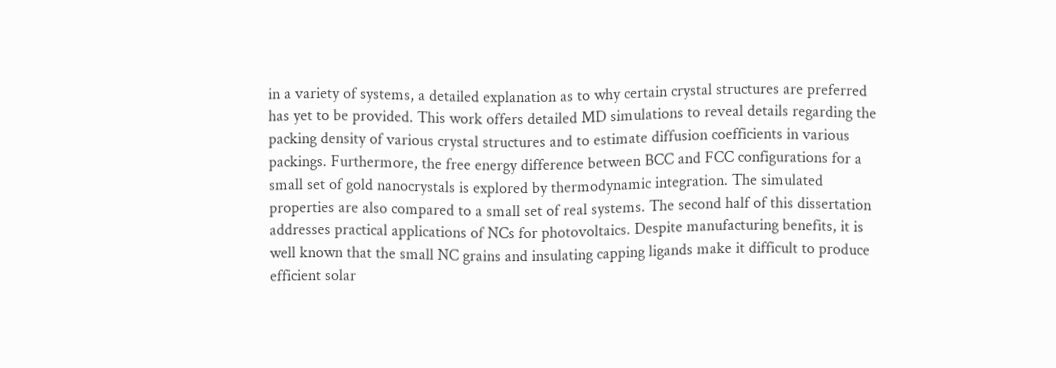in a variety of systems, a detailed explanation as to why certain crystal structures are preferred has yet to be provided. This work offers detailed MD simulations to reveal details regarding the packing density of various crystal structures and to estimate diffusion coefficients in various packings. Furthermore, the free energy difference between BCC and FCC configurations for a small set of gold nanocrystals is explored by thermodynamic integration. The simulated properties are also compared to a small set of real systems. The second half of this dissertation addresses practical applications of NCs for photovoltaics. Despite manufacturing benefits, it is well known that the small NC grains and insulating capping ligands make it difficult to produce efficient solar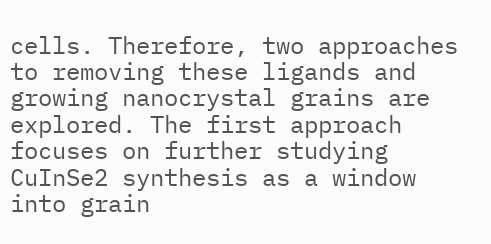cells. Therefore, two approaches to removing these ligands and growing nanocrystal grains are explored. The first approach focuses on further studying CuInSe2 synthesis as a window into grain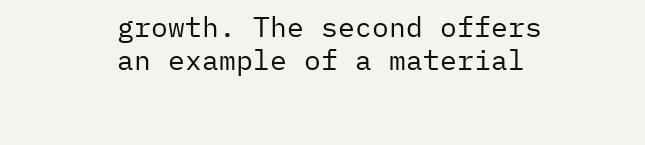growth. The second offers an example of a material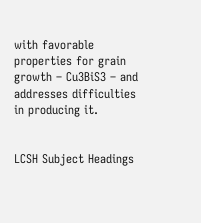with favorable properties for grain growth – Cu3BiS3 – and addresses difficulties in producing it.


LCSH Subject Headings